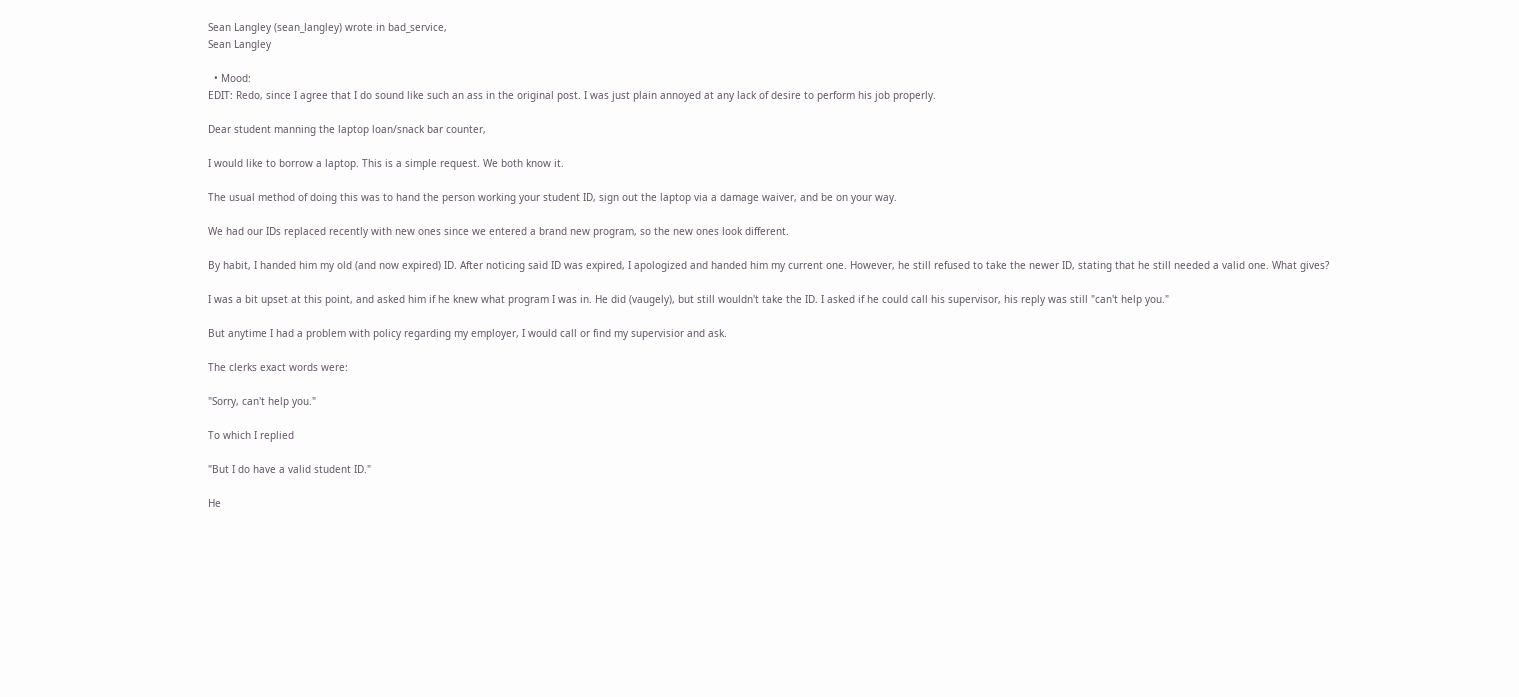Sean Langley (sean_langley) wrote in bad_service,
Sean Langley

  • Mood:
EDIT: Redo, since I agree that I do sound like such an ass in the original post. I was just plain annoyed at any lack of desire to perform his job properly.

Dear student manning the laptop loan/snack bar counter,

I would like to borrow a laptop. This is a simple request. We both know it.

The usual method of doing this was to hand the person working your student ID, sign out the laptop via a damage waiver, and be on your way.

We had our IDs replaced recently with new ones since we entered a brand new program, so the new ones look different.

By habit, I handed him my old (and now expired) ID. After noticing said ID was expired, I apologized and handed him my current one. However, he still refused to take the newer ID, stating that he still needed a valid one. What gives?

I was a bit upset at this point, and asked him if he knew what program I was in. He did (vaugely), but still wouldn't take the ID. I asked if he could call his supervisor, his reply was still "can't help you."

But anytime I had a problem with policy regarding my employer, I would call or find my supervisior and ask.

The clerks exact words were:

"Sorry, can't help you."

To which I replied

"But I do have a valid student ID."

He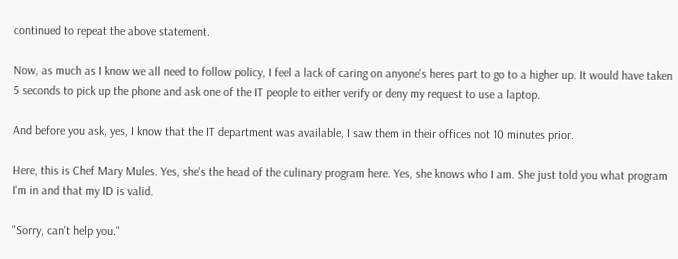continued to repeat the above statement.

Now, as much as I know we all need to follow policy, I feel a lack of caring on anyone's heres part to go to a higher up. It would have taken 5 seconds to pick up the phone and ask one of the IT people to either verify or deny my request to use a laptop.

And before you ask, yes, I know that the IT department was available, I saw them in their offices not 10 minutes prior.

Here, this is Chef Mary Mules. Yes, she's the head of the culinary program here. Yes, she knows who I am. She just told you what program I'm in and that my ID is valid.

"Sorry, can't help you."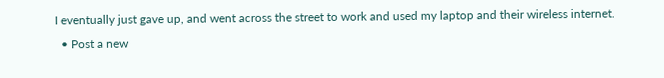I eventually just gave up, and went across the street to work and used my laptop and their wireless internet.
  • Post a new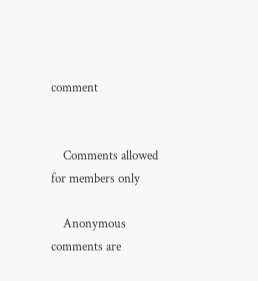comment


    Comments allowed for members only

    Anonymous comments are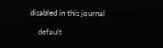disabled in this journal

    default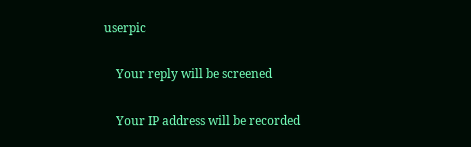userpic

    Your reply will be screened

    Your IP address will be recorded